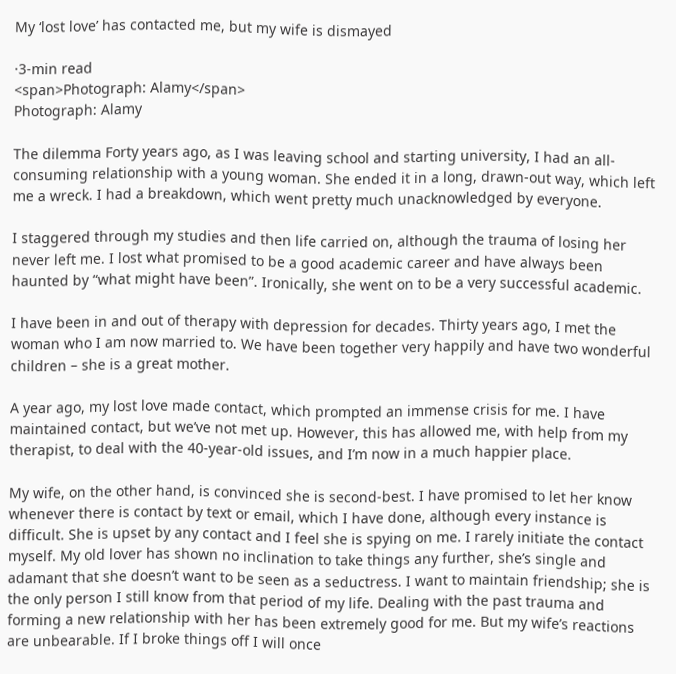My ‘lost love’ has contacted me, but my wife is dismayed

·3-min read
<span>Photograph: Alamy</span>
Photograph: Alamy

The dilemma Forty years ago, as I was leaving school and starting university, I had an all-consuming relationship with a young woman. She ended it in a long, drawn-out way, which left me a wreck. I had a breakdown, which went pretty much unacknowledged by everyone.

I staggered through my studies and then life carried on, although the trauma of losing her never left me. I lost what promised to be a good academic career and have always been haunted by “what might have been”. Ironically, she went on to be a very successful academic.

I have been in and out of therapy with depression for decades. Thirty years ago, I met the woman who I am now married to. We have been together very happily and have two wonderful children – she is a great mother.

A year ago, my lost love made contact, which prompted an immense crisis for me. I have maintained contact, but we’ve not met up. However, this has allowed me, with help from my therapist, to deal with the 40-year-old issues, and I’m now in a much happier place.

My wife, on the other hand, is convinced she is second-best. I have promised to let her know whenever there is contact by text or email, which I have done, although every instance is difficult. She is upset by any contact and I feel she is spying on me. I rarely initiate the contact myself. My old lover has shown no inclination to take things any further, she’s single and adamant that she doesn’t want to be seen as a seductress. I want to maintain friendship; she is the only person I still know from that period of my life. Dealing with the past trauma and forming a new relationship with her has been extremely good for me. But my wife’s reactions are unbearable. If I broke things off I will once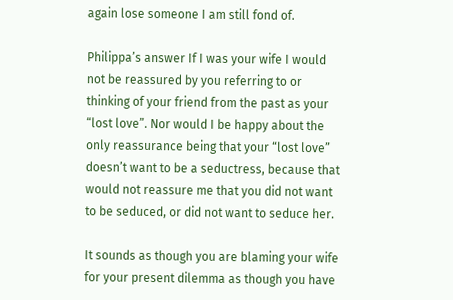again lose someone I am still fond of.

Philippa’s answer If I was your wife I would not be reassured by you referring to or thinking of your friend from the past as your “lost love”. Nor would I be happy about the only reassurance being that your “lost love” doesn’t want to be a seductress, because that would not reassure me that you did not want to be seduced, or did not want to seduce her.

It sounds as though you are blaming your wife for your present dilemma as though you have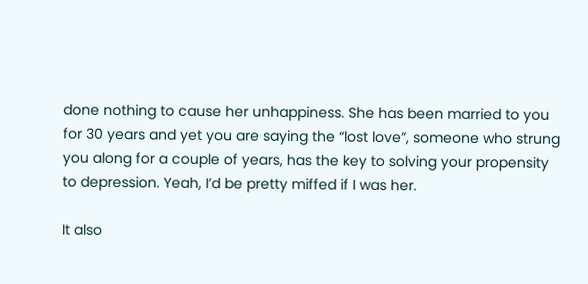done nothing to cause her unhappiness. She has been married to you for 30 years and yet you are saying the “lost love”, someone who strung you along for a couple of years, has the key to solving your propensity to depression. Yeah, I’d be pretty miffed if I was her.

It also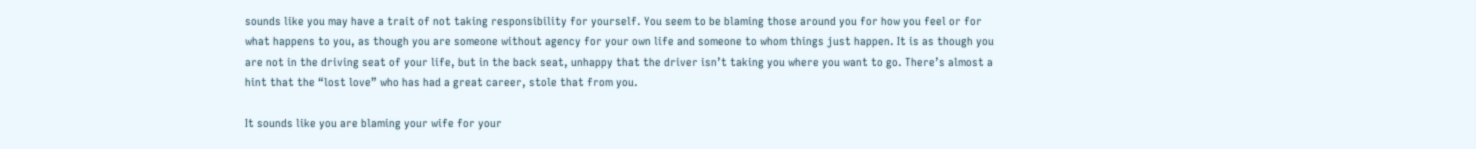sounds like you may have a trait of not taking responsibility for yourself. You seem to be blaming those around you for how you feel or for what happens to you, as though you are someone without agency for your own life and someone to whom things just happen. It is as though you are not in the driving seat of your life, but in the back seat, unhappy that the driver isn’t taking you where you want to go. There’s almost a hint that the “lost love” who has had a great career, stole that from you.

It sounds like you are blaming your wife for your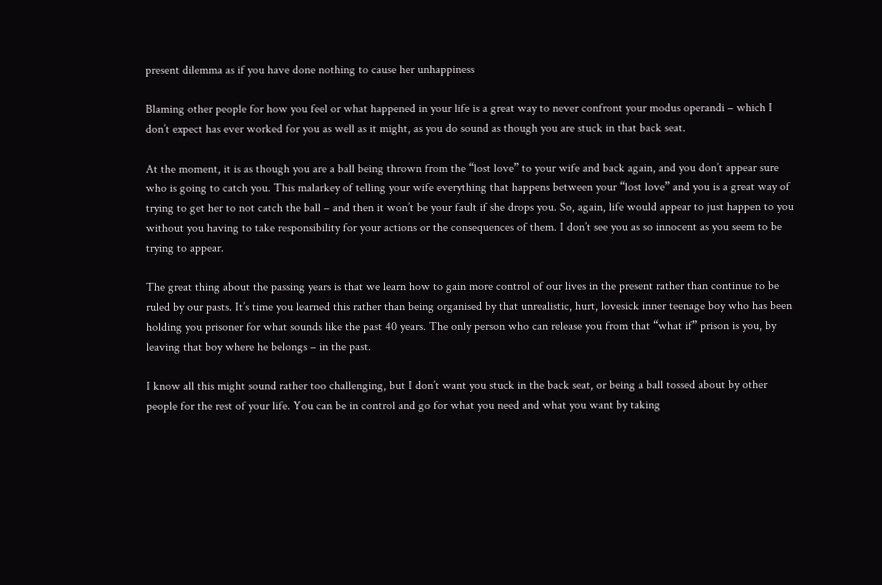present dilemma as if you have done nothing to cause her unhappiness

Blaming other people for how you feel or what happened in your life is a great way to never confront your modus operandi – which I don’t expect has ever worked for you as well as it might, as you do sound as though you are stuck in that back seat.

At the moment, it is as though you are a ball being thrown from the “lost love” to your wife and back again, and you don’t appear sure who is going to catch you. This malarkey of telling your wife everything that happens between your “lost love” and you is a great way of trying to get her to not catch the ball – and then it won’t be your fault if she drops you. So, again, life would appear to just happen to you without you having to take responsibility for your actions or the consequences of them. I don’t see you as so innocent as you seem to be trying to appear.

The great thing about the passing years is that we learn how to gain more control of our lives in the present rather than continue to be ruled by our pasts. It’s time you learned this rather than being organised by that unrealistic, hurt, lovesick inner teenage boy who has been holding you prisoner for what sounds like the past 40 years. The only person who can release you from that “what if” prison is you, by leaving that boy where he belongs – in the past.

I know all this might sound rather too challenging, but I don’t want you stuck in the back seat, or being a ball tossed about by other people for the rest of your life. You can be in control and go for what you need and what you want by taking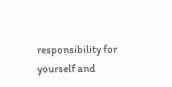responsibility for yourself and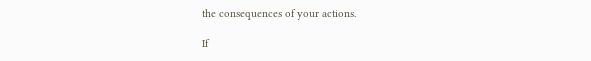the consequences of your actions.

If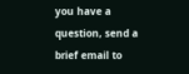you have a question, send a brief email to